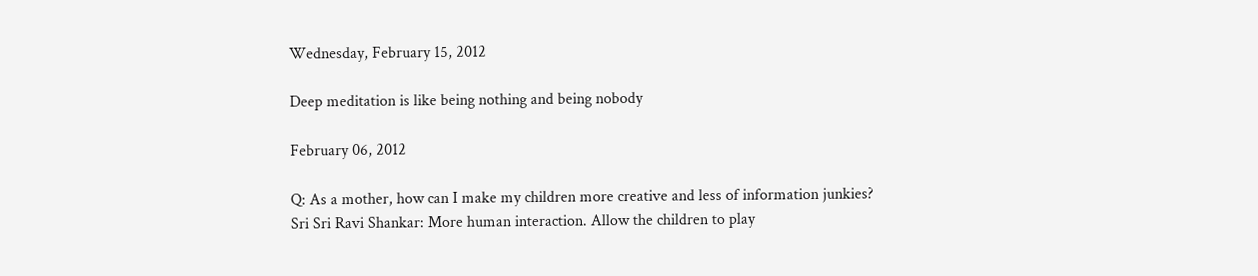Wednesday, February 15, 2012

Deep meditation is like being nothing and being nobody

February 06, 2012

Q: As a mother, how can I make my children more creative and less of information junkies?
Sri Sri Ravi Shankar: More human interaction. Allow the children to play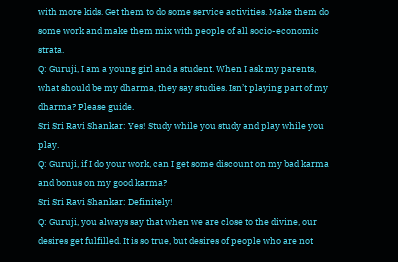with more kids. Get them to do some service activities. Make them do some work and make them mix with people of all socio-economic strata.
Q: Guruji, I am a young girl and a student. When I ask my parents, what should be my dharma, they say studies. Isn’t playing part of my dharma? Please guide.
Sri Sri Ravi Shankar: Yes! Study while you study and play while you play.
Q: Guruji, if I do your work, can I get some discount on my bad karma and bonus on my good karma?
Sri Sri Ravi Shankar: Definitely!
Q: Guruji, you always say that when we are close to the divine, our desires get fulfilled. It is so true, but desires of people who are not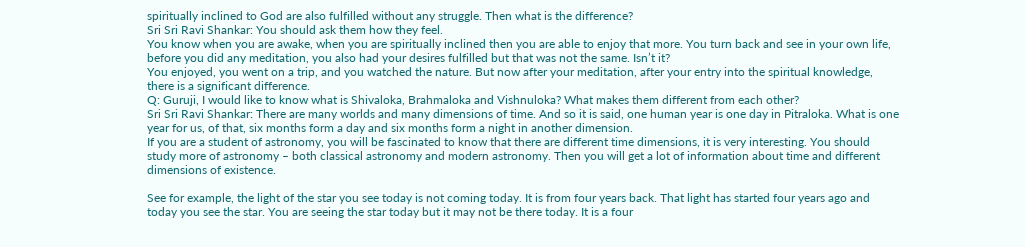spiritually inclined to God are also fulfilled without any struggle. Then what is the difference?
Sri Sri Ravi Shankar: You should ask them how they feel.
You know when you are awake, when you are spiritually inclined then you are able to enjoy that more. You turn back and see in your own life, before you did any meditation, you also had your desires fulfilled but that was not the same. Isn’t it?
You enjoyed, you went on a trip, and you watched the nature. But now after your meditation, after your entry into the spiritual knowledge, there is a significant difference.
Q: Guruji, I would like to know what is Shivaloka, Brahmaloka and Vishnuloka? What makes them different from each other?
Sri Sri Ravi Shankar: There are many worlds and many dimensions of time. And so it is said, one human year is one day in Pitraloka. What is one year for us, of that, six months form a day and six months form a night in another dimension.
If you are a student of astronomy, you will be fascinated to know that there are different time dimensions, it is very interesting. You should study more of astronomy – both classical astronomy and modern astronomy. Then you will get a lot of information about time and different dimensions of existence.

See for example, the light of the star you see today is not coming today. It is from four years back. That light has started four years ago and today you see the star. You are seeing the star today but it may not be there today. It is a four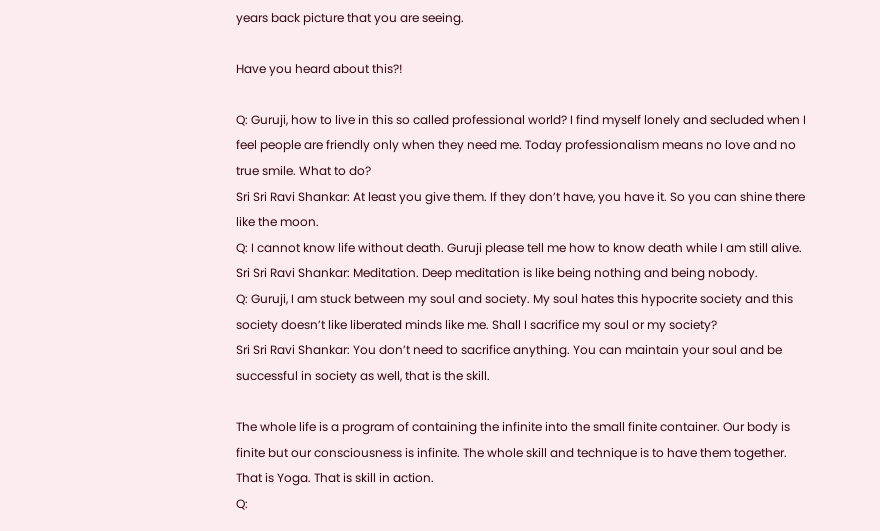years back picture that you are seeing.

Have you heard about this?!

Q: Guruji, how to live in this so called professional world? I find myself lonely and secluded when I feel people are friendly only when they need me. Today professionalism means no love and no true smile. What to do?
Sri Sri Ravi Shankar: At least you give them. If they don’t have, you have it. So you can shine there like the moon.
Q: I cannot know life without death. Guruji please tell me how to know death while I am still alive.
Sri Sri Ravi Shankar: Meditation. Deep meditation is like being nothing and being nobody.
Q: Guruji, I am stuck between my soul and society. My soul hates this hypocrite society and this society doesn’t like liberated minds like me. Shall I sacrifice my soul or my society?
Sri Sri Ravi Shankar: You don’t need to sacrifice anything. You can maintain your soul and be successful in society as well, that is the skill.

The whole life is a program of containing the infinite into the small finite container. Our body is finite but our consciousness is infinite. The whole skill and technique is to have them together. That is Yoga. That is skill in action.
Q: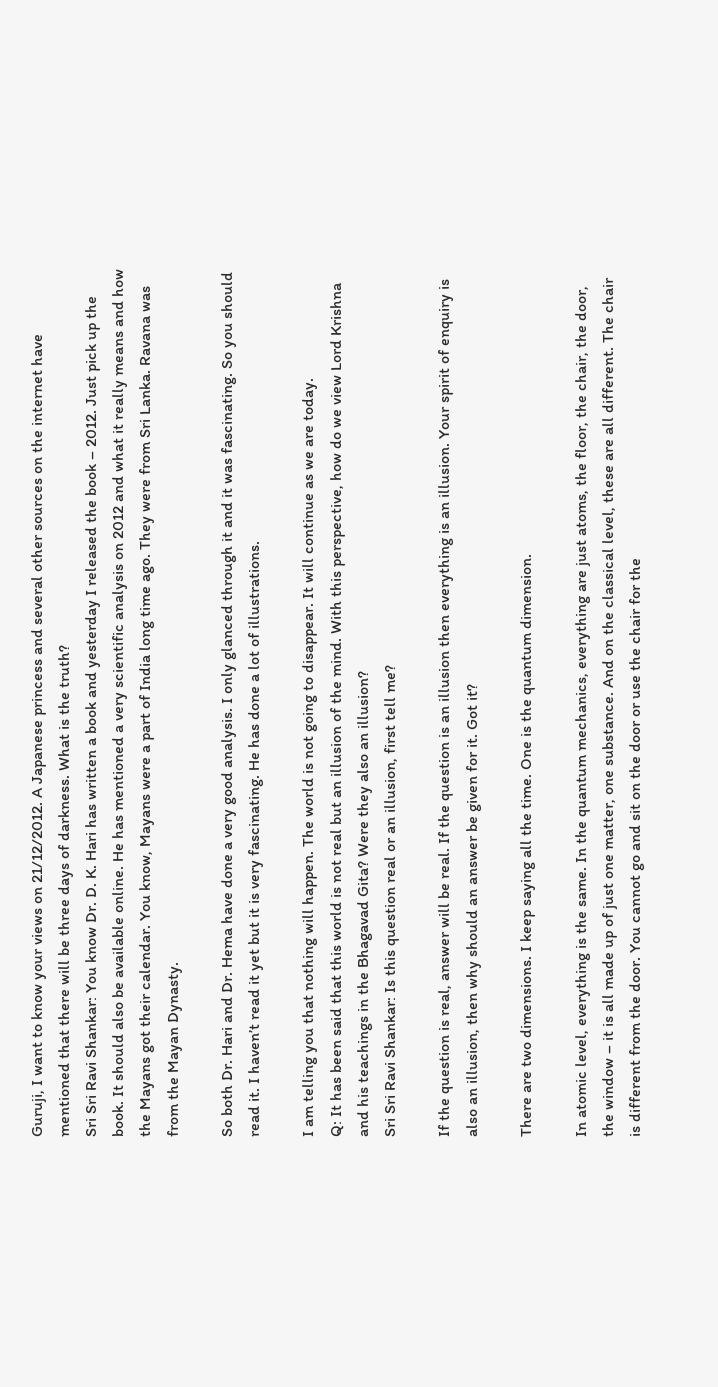Guruji, I want to know your views on 21/12/2012. A Japanese princess and several other sources on the internet have mentioned that there will be three days of darkness. What is the truth?
Sri Sri Ravi Shankar: You know Dr. D. K. Hari has written a book and yesterday I released the book – 2012. Just pick up the book. It should also be available online. He has mentioned a very scientific analysis on 2012 and what it really means and how the Mayans got their calendar. You know, Mayans were a part of India long time ago. They were from Sri Lanka. Ravana was from the Mayan Dynasty.

So both Dr. Hari and Dr. Hema have done a very good analysis. I only glanced through it and it was fascinating. So you should read it. I haven’t read it yet but it is very fascinating. He has done a lot of illustrations.

I am telling you that nothing will happen. The world is not going to disappear. It will continue as we are today.
Q: It has been said that this world is not real but an illusion of the mind. With this perspective, how do we view Lord Krishna and his teachings in the Bhagavad Gita? Were they also an illusion?
Sri Sri Ravi Shankar: Is this question real or an illusion, first tell me?

If the question is real, answer will be real. If the question is an illusion then everything is an illusion. Your spirit of enquiry is also an illusion, then why should an answer be given for it. Got it?

There are two dimensions. I keep saying all the time. One is the quantum dimension.

In atomic level, everything is the same. In the quantum mechanics, everything are just atoms, the floor, the chair, the door, the window – it is all made up of just one matter, one substance. And on the classical level, these are all different. The chair is different from the door. You cannot go and sit on the door or use the chair for the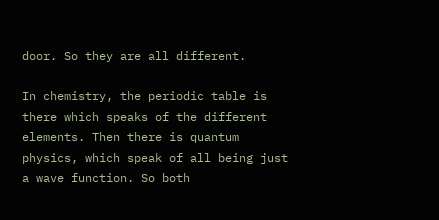door. So they are all different.

In chemistry, the periodic table is there which speaks of the different elements. Then there is quantum physics, which speak of all being just a wave function. So both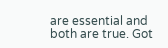are essential and both are true. Got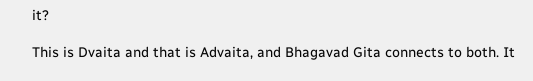it?

This is Dvaita and that is Advaita, and Bhagavad Gita connects to both. It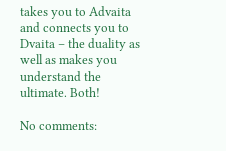takes you to Advaita and connects you to Dvaita – the duality as well as makes you understand the ultimate. Both!

No comments: